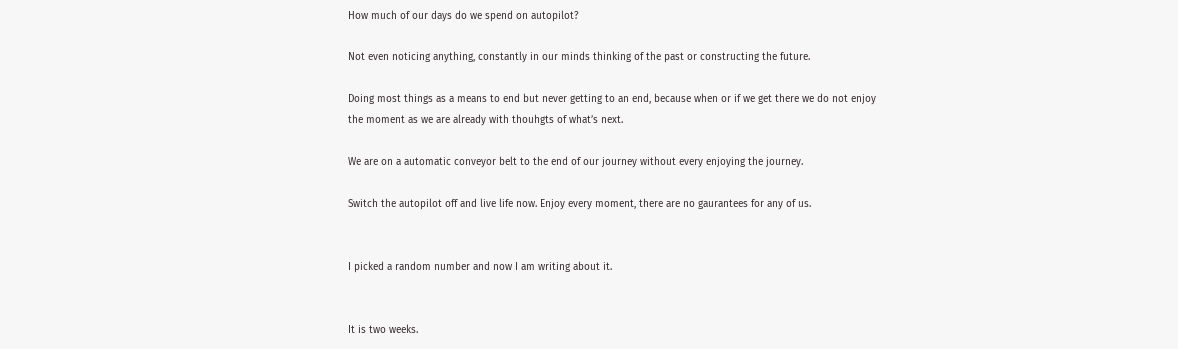How much of our days do we spend on autopilot?

Not even noticing anything, constantly in our minds thinking of the past or constructing the future.

Doing most things as a means to end but never getting to an end, because when or if we get there we do not enjoy the moment as we are already with thouhgts of what’s next.

We are on a automatic conveyor belt to the end of our journey without every enjoying the journey.

Switch the autopilot off and live life now. Enjoy every moment, there are no gaurantees for any of us.


I picked a random number and now I am writing about it.


It is two weeks.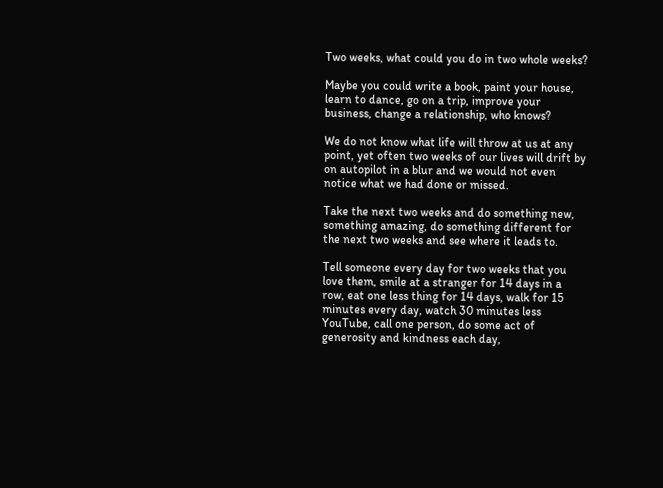Two weeks, what could you do in two whole weeks?

Maybe you could write a book, paint your house, learn to dance, go on a trip, improve your business, change a relationship, who knows?

We do not know what life will throw at us at any point, yet often two weeks of our lives will drift by on autopilot in a blur and we would not even notice what we had done or missed.

Take the next two weeks and do something new, something amazing, do something different for the next two weeks and see where it leads to.

Tell someone every day for two weeks that you love them, smile at a stranger for 14 days in a row, eat one less thing for 14 days, walk for 15 minutes every day, watch 30 minutes less YouTube, call one person, do some act of generosity and kindness each day,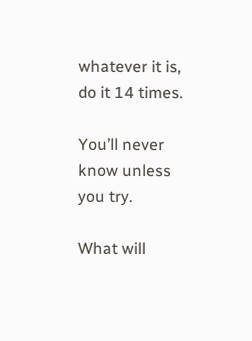whatever it is, do it 14 times.

You’ll never know unless you try.

What will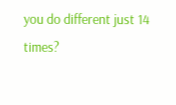you do different just 14 times?